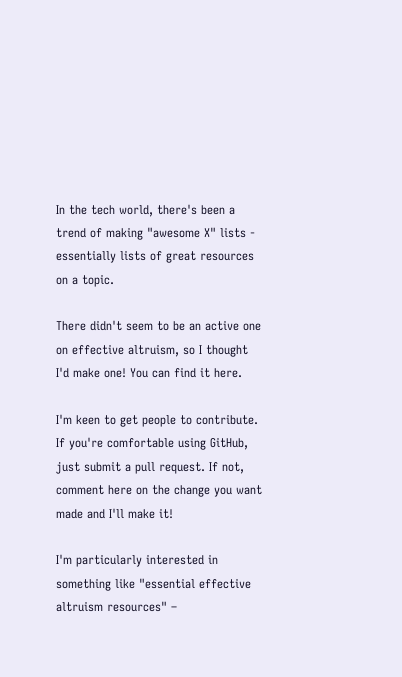In the tech world, there's been a trend of making "awesome X" lists - essentially lists of great resources on a topic.

There didn't seem to be an active one on effective altruism, so I thought I'd make one! You can find it here.

I'm keen to get people to contribute. If you're comfortable using GitHub, just submit a pull request. If not, comment here on the change you want made and I'll make it!

I'm particularly interested in something like "essential effective altruism resources" –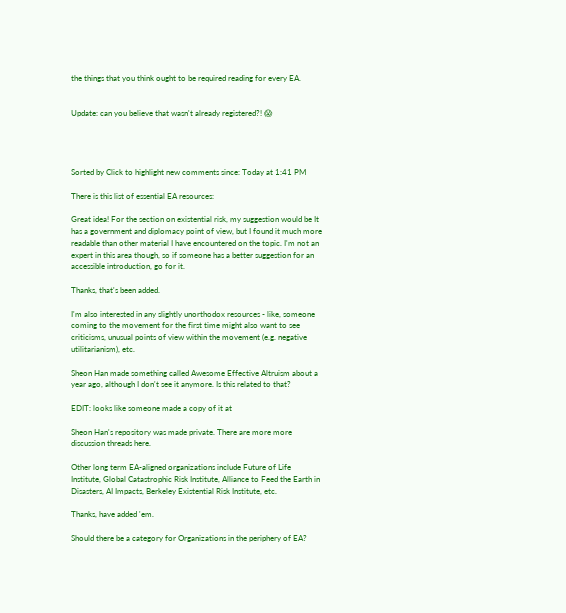the things that you think ought to be required reading for every EA.


Update: can you believe that wasn't already registered?! 😱




Sorted by Click to highlight new comments since: Today at 1:41 PM

There is this list of essential EA resources:

Great idea! For the section on existential risk, my suggestion would be It has a government and diplomacy point of view, but I found it much more readable than other material I have encountered on the topic. I'm not an expert in this area though, so if someone has a better suggestion for an accessible introduction, go for it.

Thanks, that's been added.

I'm also interested in any slightly unorthodox resources - like, someone coming to the movement for the first time might also want to see criticisms, unusual points of view within the movement (e.g. negative utilitarianism), etc.

Sheon Han made something called Awesome Effective Altruism about a year ago, although I don't see it anymore. Is this related to that?

EDIT: looks like someone made a copy of it at

Sheon Han's repository was made private. There are more more discussion threads here.

Other long term EA-aligned organizations include Future of Life Institute, Global Catastrophic Risk Institute, Alliance to Feed the Earth in Disasters, AI Impacts, Berkeley Existential Risk Institute, etc.

Thanks, have added 'em.

Should there be a category for Organizations in the periphery of EA?